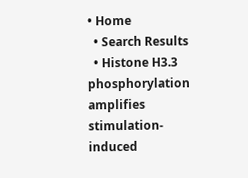• Home
  • Search Results
  • Histone H3.3 phosphorylation amplifies stimulation-induced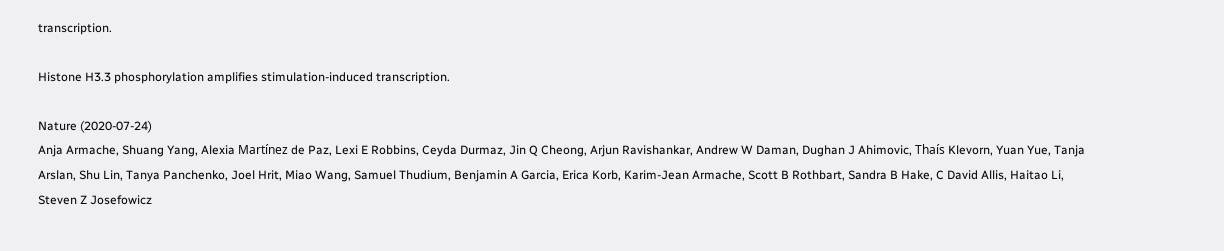transcription.

Histone H3.3 phosphorylation amplifies stimulation-induced transcription.

Nature (2020-07-24)
Anja Armache, Shuang Yang, Alexia Martínez de Paz, Lexi E Robbins, Ceyda Durmaz, Jin Q Cheong, Arjun Ravishankar, Andrew W Daman, Dughan J Ahimovic, Thaís Klevorn, Yuan Yue, Tanja Arslan, Shu Lin, Tanya Panchenko, Joel Hrit, Miao Wang, Samuel Thudium, Benjamin A Garcia, Erica Korb, Karim-Jean Armache, Scott B Rothbart, Sandra B Hake, C David Allis, Haitao Li, Steven Z Josefowicz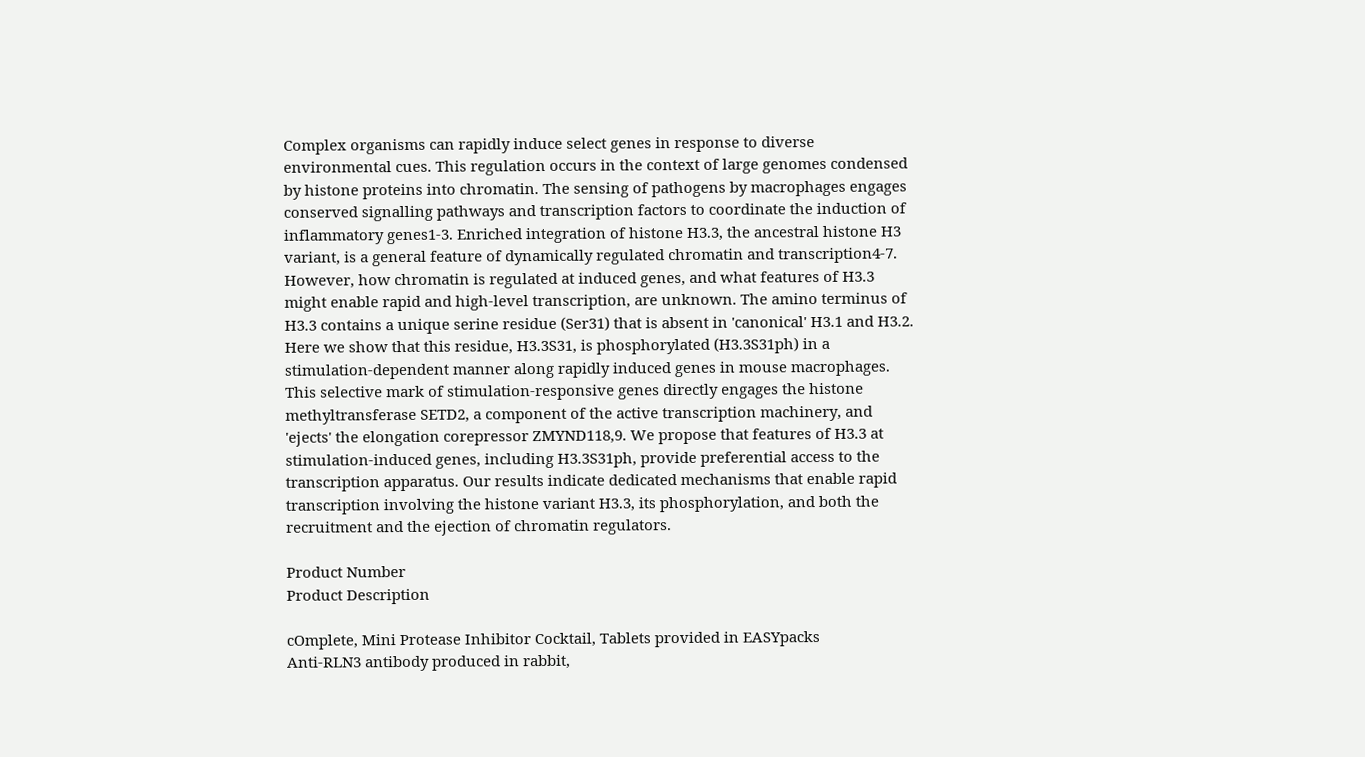Complex organisms can rapidly induce select genes in response to diverse environmental cues. This regulation occurs in the context of large genomes condensed by histone proteins into chromatin. The sensing of pathogens by macrophages engages conserved signalling pathways and transcription factors to coordinate the induction of inflammatory genes1-3. Enriched integration of histone H3.3, the ancestral histone H3 variant, is a general feature of dynamically regulated chromatin and transcription4-7. However, how chromatin is regulated at induced genes, and what features of H3.3 might enable rapid and high-level transcription, are unknown. The amino terminus of H3.3 contains a unique serine residue (Ser31) that is absent in 'canonical' H3.1 and H3.2. Here we show that this residue, H3.3S31, is phosphorylated (H3.3S31ph) in a stimulation-dependent manner along rapidly induced genes in mouse macrophages. This selective mark of stimulation-responsive genes directly engages the histone methyltransferase SETD2, a component of the active transcription machinery, and 'ejects' the elongation corepressor ZMYND118,9. We propose that features of H3.3 at stimulation-induced genes, including H3.3S31ph, provide preferential access to the transcription apparatus. Our results indicate dedicated mechanisms that enable rapid transcription involving the histone variant H3.3, its phosphorylation, and both the recruitment and the ejection of chromatin regulators.

Product Number
Product Description

cOmplete, Mini Protease Inhibitor Cocktail, Tablets provided in EASYpacks
Anti-RLN3 antibody produced in rabbit,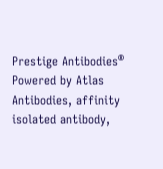Prestige Antibodies® Powered by Atlas Antibodies, affinity isolated antibody,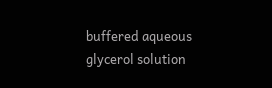buffered aqueous glycerol solution